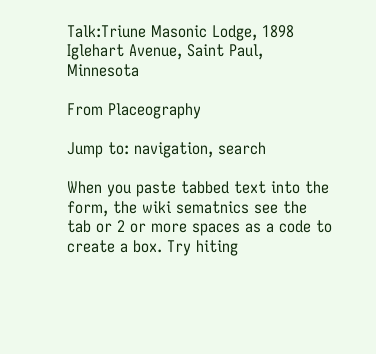Talk:Triune Masonic Lodge, 1898 Iglehart Avenue, Saint Paul, Minnesota

From Placeography

Jump to: navigation, search

When you paste tabbed text into the form, the wiki sematnics see the tab or 2 or more spaces as a code to create a box. Try hiting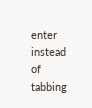enter instead of tabbing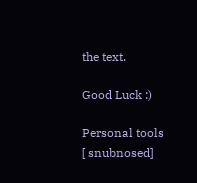the text.

Good Luck :)

Personal tools
[ snubnosed]